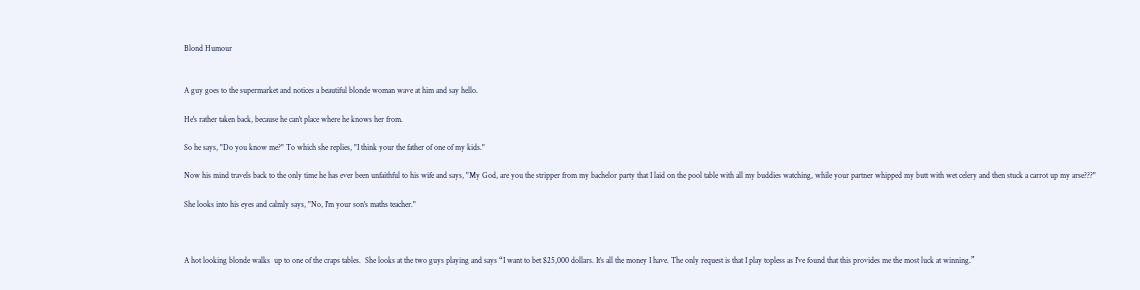Blond Humour


A guy goes to the supermarket and notices a beautiful blonde woman wave at him and say hello.

He's rather taken back, because he can't place where he knows her from.

So he says, "Do you know me?" To which she replies, "I think your the father of one of my kids."

Now his mind travels back to the only time he has ever been unfaithful to his wife and says, "My God, are you the stripper from my bachelor party that I laid on the pool table with all my buddies watching, while your partner whipped my butt with wet celery and then stuck a carrot up my arse???"

She looks into his eyes and calmly says, "No, I'm your son's maths teacher."



A hot looking blonde walks  up to one of the craps tables.  She looks at the two guys playing and says “I want to bet $25,000 dollars. It’s all the money I have. The only request is that I play topless as I've found that this provides me the most luck at winning.”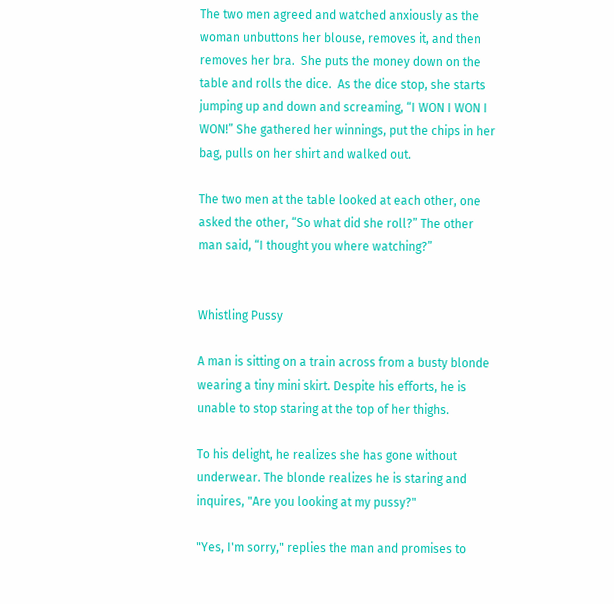The two men agreed and watched anxiously as the woman unbuttons her blouse, removes it, and then removes her bra.  She puts the money down on the table and rolls the dice.  As the dice stop, she starts jumping up and down and screaming, “I WON I WON I WON!” She gathered her winnings, put the chips in her bag, pulls on her shirt and walked out.

The two men at the table looked at each other, one asked the other, “So what did she roll?” The other man said, “I thought you where watching?”


Whistling Pussy

A man is sitting on a train across from a busty blonde wearing a tiny mini skirt. Despite his efforts, he is unable to stop staring at the top of her thighs.

To his delight, he realizes she has gone without underwear. The blonde realizes he is staring and inquires, "Are you looking at my pussy?"

"Yes, I'm sorry," replies the man and promises to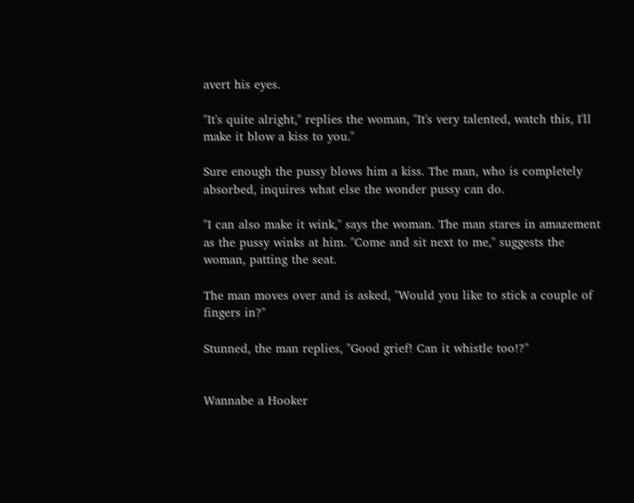avert his eyes.

"It's quite alright," replies the woman, "It's very talented, watch this, I'll make it blow a kiss to you."

Sure enough the pussy blows him a kiss. The man, who is completely absorbed, inquires what else the wonder pussy can do.

"I can also make it wink," says the woman. The man stares in amazement as the pussy winks at him. "Come and sit next to me," suggests the woman, patting the seat.

The man moves over and is asked, "Would you like to stick a couple of fingers in?"

Stunned, the man replies, "Good grief! Can it whistle too!?"


Wannabe a Hooker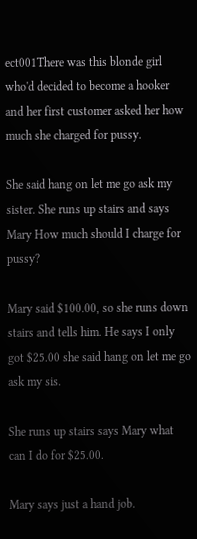ect001There was this blonde girl who'd decided to become a hooker and her first customer asked her how much she charged for pussy.

She said hang on let me go ask my sister. She runs up stairs and says Mary How much should I charge for pussy?

Mary said $100.00, so she runs down stairs and tells him. He says I only got $25.00 she said hang on let me go ask my sis.

She runs up stairs says Mary what can I do for $25.00.

Mary says just a hand job.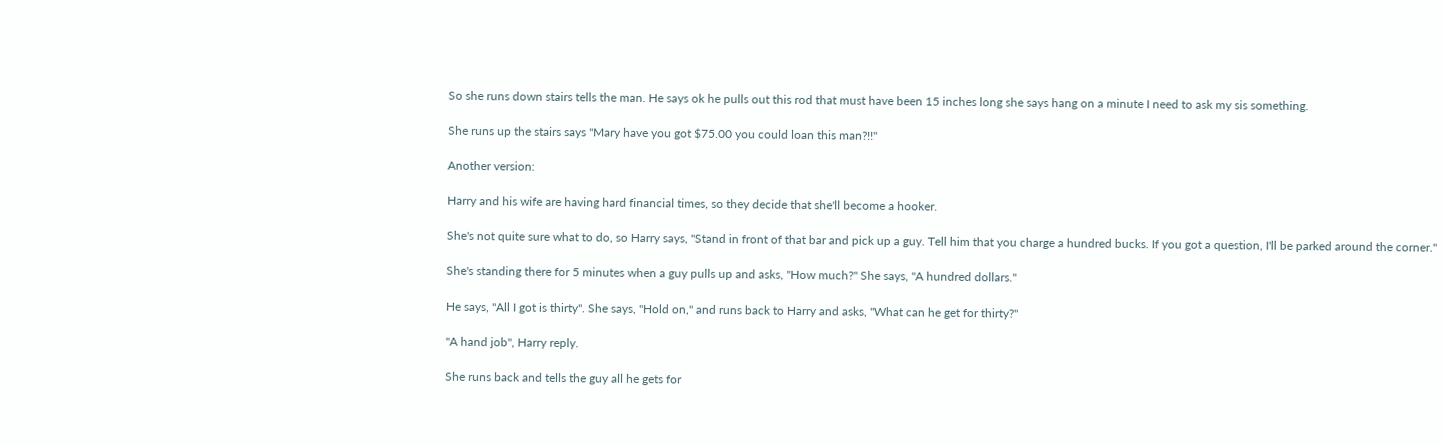So she runs down stairs tells the man. He says ok he pulls out this rod that must have been 15 inches long she says hang on a minute I need to ask my sis something.

She runs up the stairs says "Mary have you got $75.00 you could loan this man?!!"

Another version:

Harry and his wife are having hard financial times, so they decide that she'll become a hooker.

She's not quite sure what to do, so Harry says, "Stand in front of that bar and pick up a guy. Tell him that you charge a hundred bucks. If you got a question, I'll be parked around the corner."

She's standing there for 5 minutes when a guy pulls up and asks, "How much?" She says, "A hundred dollars."

He says, "All I got is thirty". She says, "Hold on," and runs back to Harry and asks, "What can he get for thirty?"

"A hand job", Harry reply.

She runs back and tells the guy all he gets for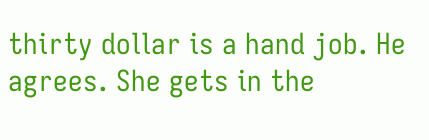thirty dollar is a hand job. He agrees. She gets in the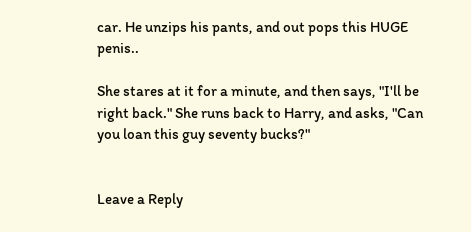car. He unzips his pants, and out pops this HUGE penis..

She stares at it for a minute, and then says, "I'll be right back." She runs back to Harry, and asks, "Can you loan this guy seventy bucks?"


Leave a Reply